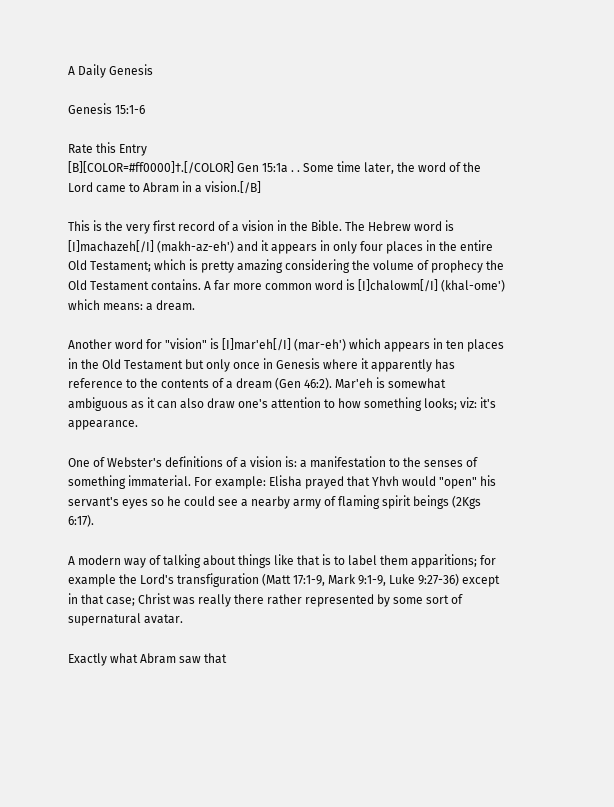A Daily Genesis

Genesis 15:1-6

Rate this Entry
[B][COLOR=#ff0000]†.[/COLOR] Gen 15:1a . . Some time later, the word of the Lord came to Abram in a vision.[/B]

This is the very first record of a vision in the Bible. The Hebrew word is [I]machazeh[/I] (makh-az-eh') and it appears in only four places in the entire Old Testament; which is pretty amazing considering the volume of prophecy the Old Testament contains. A far more common word is [I]chalowm[/I] (khal-ome') which means: a dream.

Another word for "vision" is [I]mar'eh[/I] (mar-eh') which appears in ten places in the Old Testament but only once in Genesis where it apparently has reference to the contents of a dream (Gen 46:2). Mar'eh is somewhat ambiguous as it can also draw one's attention to how something looks; viz: it's appearance.

One of Webster's definitions of a vision is: a manifestation to the senses of something immaterial. For example: Elisha prayed that Yhvh would "open" his servant's eyes so he could see a nearby army of flaming spirit beings (2Kgs 6:17).

A modern way of talking about things like that is to label them apparitions; for example the Lord's transfiguration (Matt 17:1-9, Mark 9:1-9, Luke 9:27-36) except in that case; Christ was really there rather represented by some sort of supernatural avatar.

Exactly what Abram saw that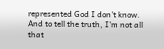represented God I don't know. And to tell the truth, I'm not all that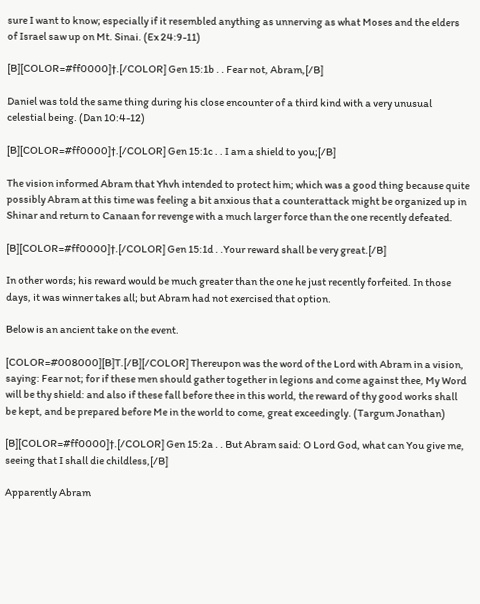sure I want to know; especially if it resembled anything as unnerving as what Moses and the elders of Israel saw up on Mt. Sinai. (Ex 24:9-11)

[B][COLOR=#ff0000]†.[/COLOR] Gen 15:1b . . Fear not, Abram,[/B]

Daniel was told the same thing during his close encounter of a third kind with a very unusual celestial being. (Dan 10:4-12)

[B][COLOR=#ff0000]†.[/COLOR] Gen 15:1c . . I am a shield to you;[/B]

The vision informed Abram that Yhvh intended to protect him; which was a good thing because quite possibly Abram at this time was feeling a bit anxious that a counterattack might be organized up in Shinar and return to Canaan for revenge with a much larger force than the one recently defeated.

[B][COLOR=#ff0000]†.[/COLOR] Gen 15:1d . .Your reward shall be very great.[/B]

In other words; his reward would be much greater than the one he just recently forfeited. In those days, it was winner takes all; but Abram had not exercised that option.

Below is an ancient take on the event.

[COLOR=#008000][B]T.[/B][/COLOR] Thereupon was the word of the Lord with Abram in a vision, saying: Fear not; for if these men should gather together in legions and come against thee, My Word will be thy shield: and also if these fall before thee in this world, the reward of thy good works shall be kept, and be prepared before Me in the world to come, great exceedingly. (Targum Jonathan)

[B][COLOR=#ff0000]†.[/COLOR] Gen 15:2a . . But Abram said: O Lord God, what can You give me, seeing that I shall die childless,[/B]

Apparently Abram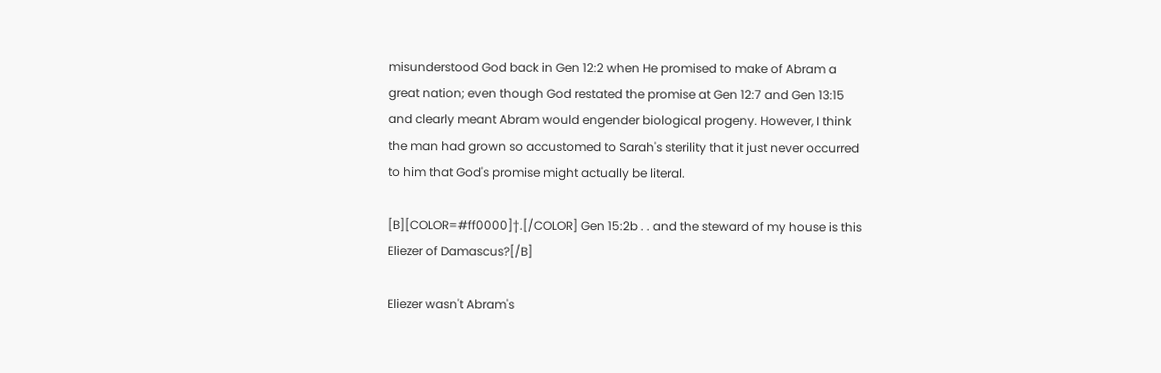misunderstood God back in Gen 12:2 when He promised to make of Abram a great nation; even though God restated the promise at Gen 12:7 and Gen 13:15 and clearly meant Abram would engender biological progeny. However, I think the man had grown so accustomed to Sarah's sterility that it just never occurred to him that God's promise might actually be literal.

[B][COLOR=#ff0000]†.[/COLOR] Gen 15:2b . . and the steward of my house is this Eliezer of Damascus?[/B]

Eliezer wasn't Abram's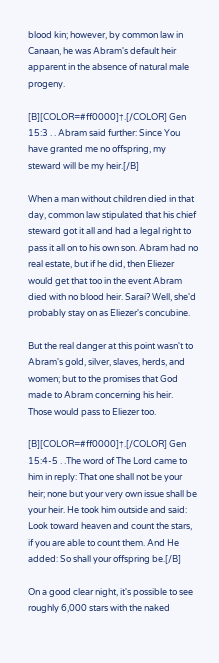blood kin; however, by common law in Canaan, he was Abram's default heir apparent in the absence of natural male progeny.

[B][COLOR=#ff0000]†.[/COLOR] Gen 15:3 . . Abram said further: Since You have granted me no offspring, my steward will be my heir.[/B]

When a man without children died in that day, common law stipulated that his chief steward got it all and had a legal right to pass it all on to his own son. Abram had no real estate, but if he did, then Eliezer would get that too in the event Abram died with no blood heir. Sarai? Well, she'd probably stay on as Eliezer's concubine.

But the real danger at this point wasn't to Abram's gold, silver, slaves, herds, and women; but to the promises that God made to Abram concerning his heir. Those would pass to Eliezer too.

[B][COLOR=#ff0000]†.[/COLOR] Gen 15:4-5 . .The word of The Lord came to him in reply: That one shall not be your heir; none but your very own issue shall be your heir. He took him outside and said: Look toward heaven and count the stars, if you are able to count them. And He added: So shall your offspring be.[/B]

On a good clear night, it's possible to see roughly 6,000 stars with the naked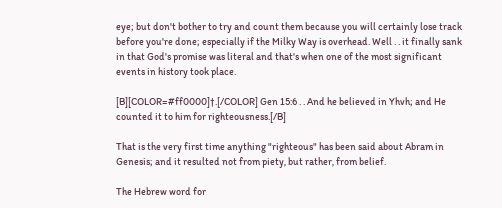eye; but don't bother to try and count them because you will certainly lose track before you're done; especially if the Milky Way is overhead. Well . . it finally sank in that God's promise was literal and that's when one of the most significant events in history took place.

[B][COLOR=#ff0000]†.[/COLOR] Gen 15:6 . . And he believed in Yhvh; and He counted it to him for righteousness.[/B]

That is the very first time anything "righteous" has been said about Abram in Genesis; and it resulted not from piety, but rather, from belief.

The Hebrew word for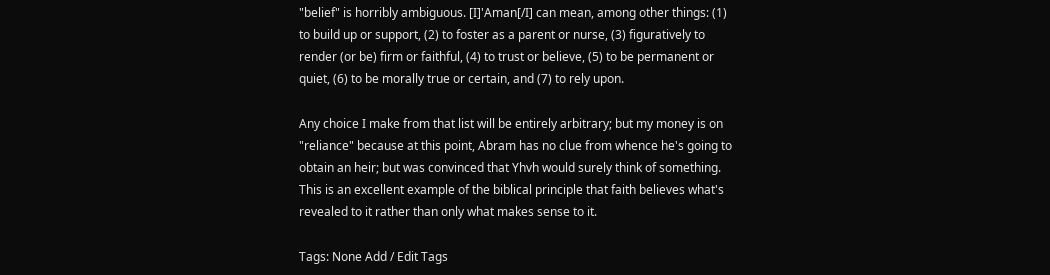"belief" is horribly ambiguous. [I]'Aman[/I] can mean, among other things: (1) to build up or support, (2) to foster as a parent or nurse, (3) figuratively to render (or be) firm or faithful, (4) to trust or believe, (5) to be permanent or quiet, (6) to be morally true or certain, and (7) to rely upon.

Any choice I make from that list will be entirely arbitrary; but my money is on "reliance" because at this point, Abram has no clue from whence he's going to obtain an heir; but was convinced that Yhvh would surely think of something. This is an excellent example of the biblical principle that faith believes what's revealed to it rather than only what makes sense to it.

Tags: None Add / Edit Tags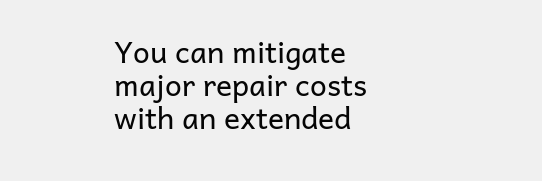You can mitigate major repair costs with an extended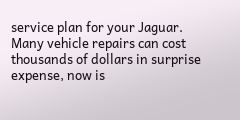service plan for your Jaguar. Many vehicle repairs can cost thousands of dollars in surprise expense, now is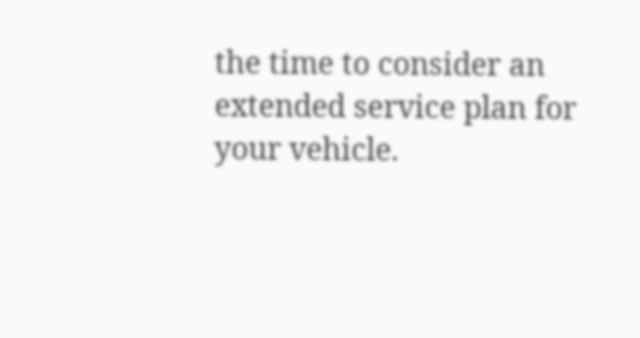the time to consider an extended service plan for your vehicle.